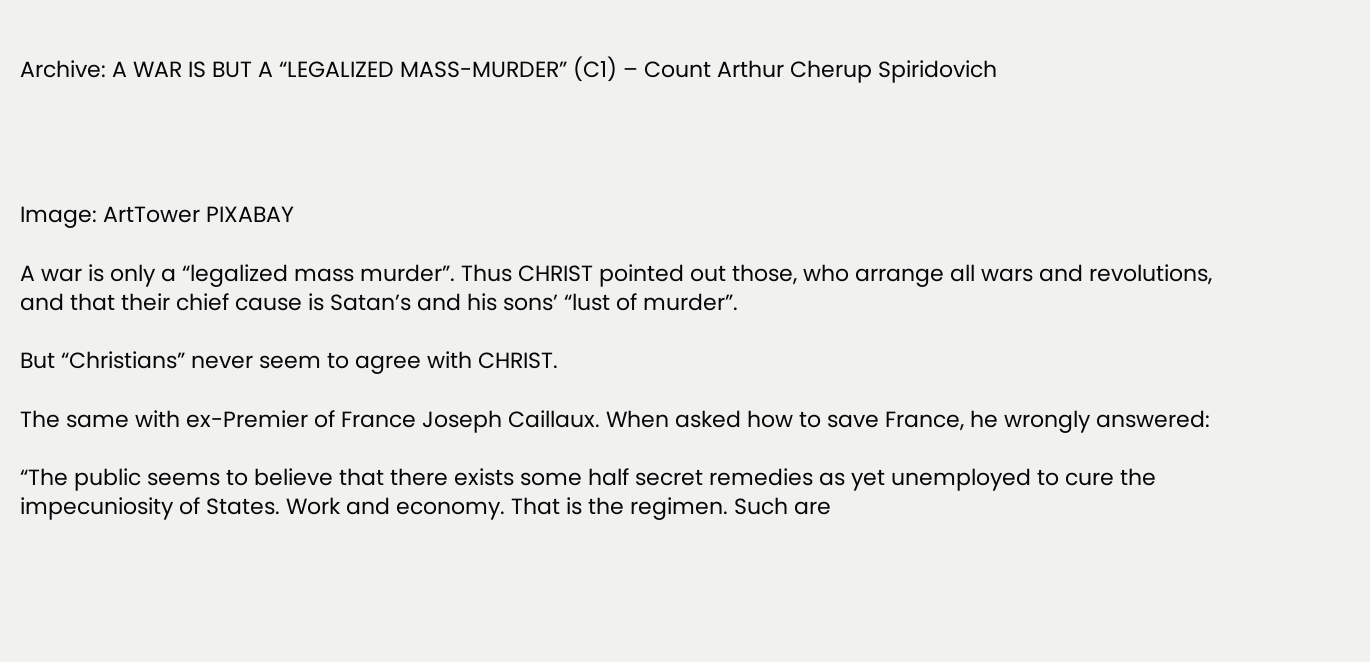Archive: A WAR IS BUT A “LEGALIZED MASS-MURDER” (C1) – Count Arthur Cherup Spiridovich




Image: ArtTower PIXABAY

A war is only a “legalized mass murder”. Thus CHRIST pointed out those, who arrange all wars and revolutions, and that their chief cause is Satan’s and his sons’ “lust of murder”.

But “Christians” never seem to agree with CHRIST.

The same with ex-Premier of France Joseph Caillaux. When asked how to save France, he wrongly answered:

“The public seems to believe that there exists some half secret remedies as yet unemployed to cure the impecuniosity of States. Work and economy. That is the regimen. Such are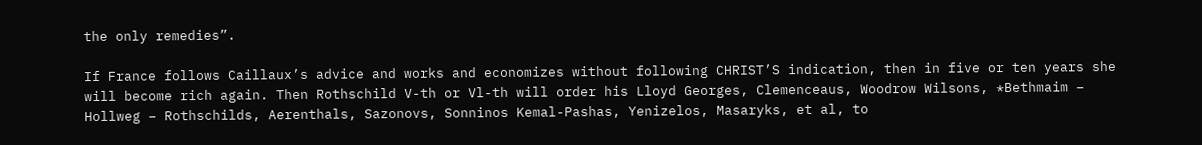the only remedies”.

If France follows Caillaux’s advice and works and economizes without following CHRIST’S indication, then in five or ten years she will become rich again. Then Rothschild V-th or Vl-th will order his Lloyd Georges, Clemenceaus, Woodrow Wilsons, *Bethmaim – Hollweg – Rothschilds, Aerenthals, Sazonovs, Sonninos Kemal-Pashas, Yenizelos, Masaryks, et al, to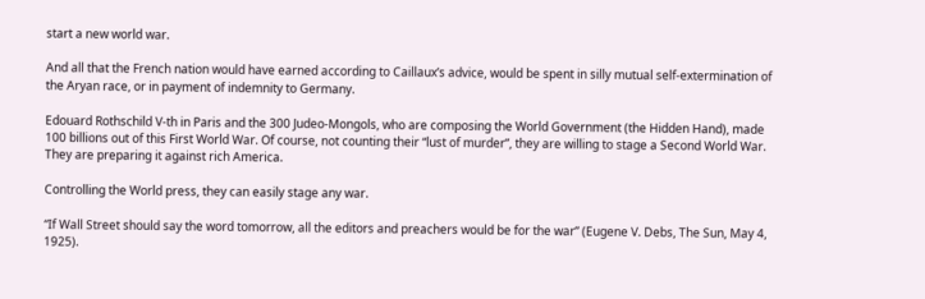start a new world war.

And all that the French nation would have earned according to Caillaux’s advice, would be spent in silly mutual self-extermination of the Aryan race, or in payment of indemnity to Germany.

Edouard Rothschild V-th in Paris and the 300 Judeo-Mongols, who are composing the World Government (the Hidden Hand), made 100 billions out of this First World War. Of course, not counting their “lust of murder”, they are willing to stage a Second World War. They are preparing it against rich America.

Controlling the World press, they can easily stage any war.

“If Wall Street should say the word tomorrow, all the editors and preachers would be for the war” (Eugene V. Debs, The Sun, May 4, 1925).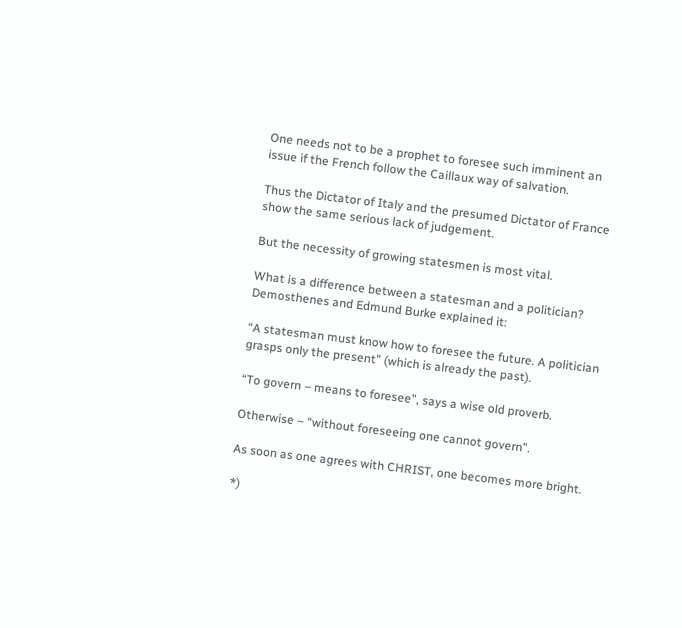One needs not to be a prophet to foresee such imminent an issue if the French follow the Caillaux way of salvation.

Thus the Dictator of Italy and the presumed Dictator of France show the same serious lack of judgement.

But the necessity of growing statesmen is most vital.

What is a difference between a statesman and a politician? Demosthenes and Edmund Burke explained it:

“A statesman must know how to foresee the future. A politician grasps only the present” (which is already the past).

“To govern – means to foresee”, says a wise old proverb.

Otherwise – “without foreseeing one cannot govern”.

As soon as one agrees with CHRIST, one becomes more bright.

*)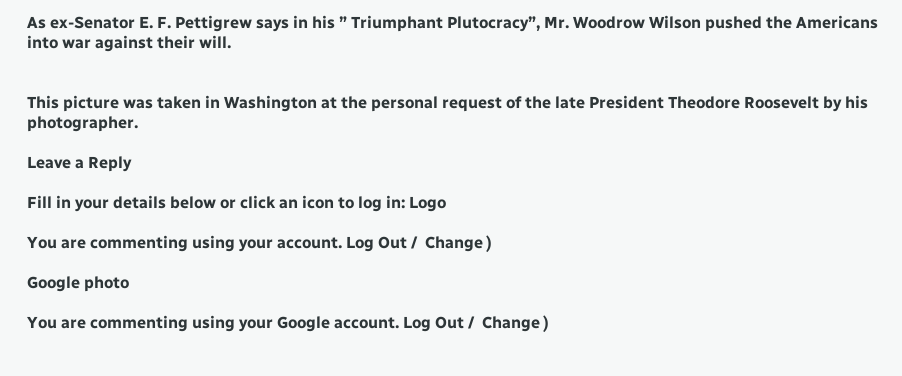As ex-Senator E. F. Pettigrew says in his ” Triumphant Plutocracy”, Mr. Woodrow Wilson pushed the Americans into war against their will.


This picture was taken in Washington at the personal request of the late President Theodore Roosevelt by his photographer.

Leave a Reply

Fill in your details below or click an icon to log in: Logo

You are commenting using your account. Log Out /  Change )

Google photo

You are commenting using your Google account. Log Out /  Change )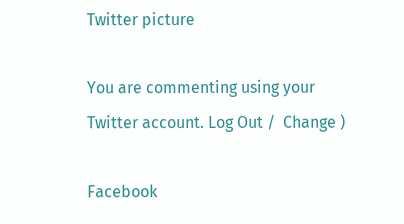Twitter picture

You are commenting using your Twitter account. Log Out /  Change )

Facebook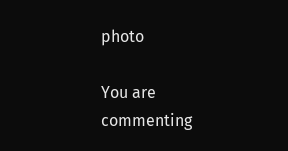photo

You are commenting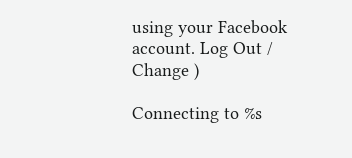using your Facebook account. Log Out /  Change )

Connecting to %s